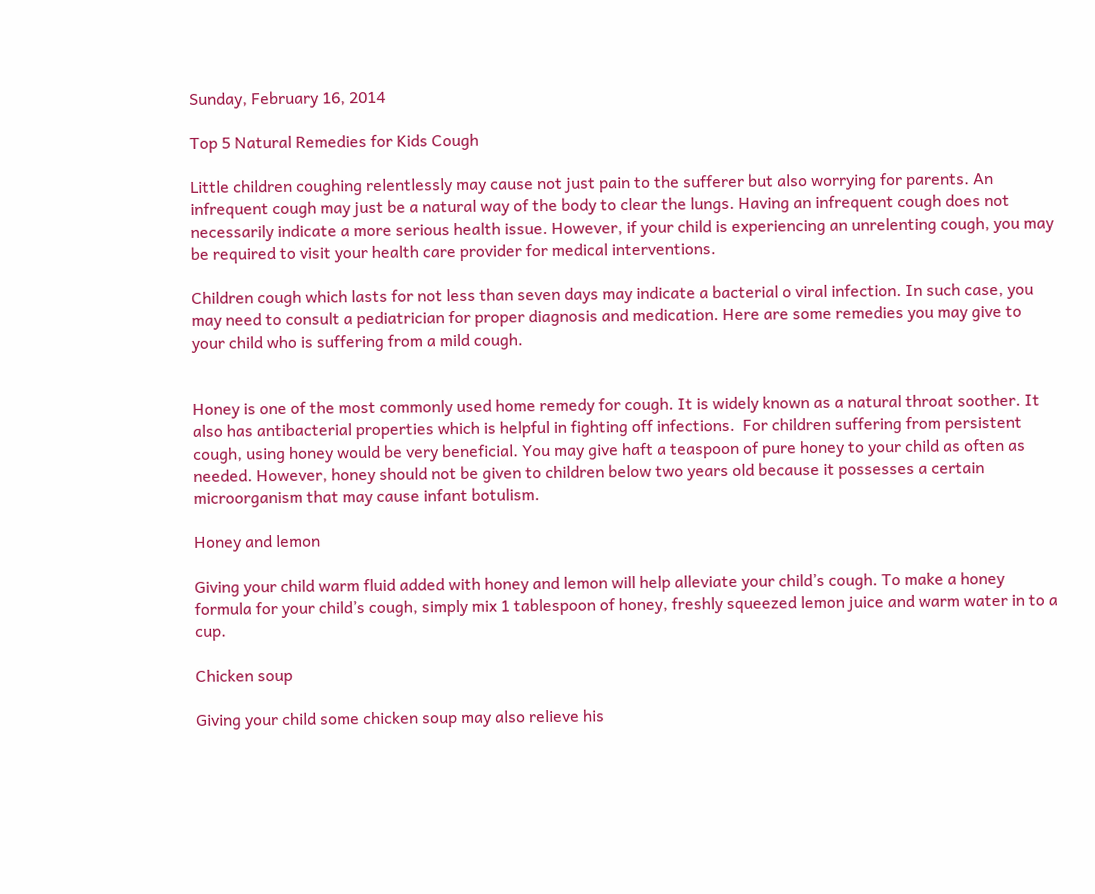Sunday, February 16, 2014

Top 5 Natural Remedies for Kids Cough

Little children coughing relentlessly may cause not just pain to the sufferer but also worrying for parents. An infrequent cough may just be a natural way of the body to clear the lungs. Having an infrequent cough does not necessarily indicate a more serious health issue. However, if your child is experiencing an unrelenting cough, you may be required to visit your health care provider for medical interventions.

Children cough which lasts for not less than seven days may indicate a bacterial o viral infection. In such case, you may need to consult a pediatrician for proper diagnosis and medication. Here are some remedies you may give to your child who is suffering from a mild cough.


Honey is one of the most commonly used home remedy for cough. It is widely known as a natural throat soother. It also has antibacterial properties which is helpful in fighting off infections.  For children suffering from persistent cough, using honey would be very beneficial. You may give haft a teaspoon of pure honey to your child as often as needed. However, honey should not be given to children below two years old because it possesses a certain microorganism that may cause infant botulism.

Honey and lemon

Giving your child warm fluid added with honey and lemon will help alleviate your child’s cough. To make a honey formula for your child’s cough, simply mix 1 tablespoon of honey, freshly squeezed lemon juice and warm water in to a cup.

Chicken soup

Giving your child some chicken soup may also relieve his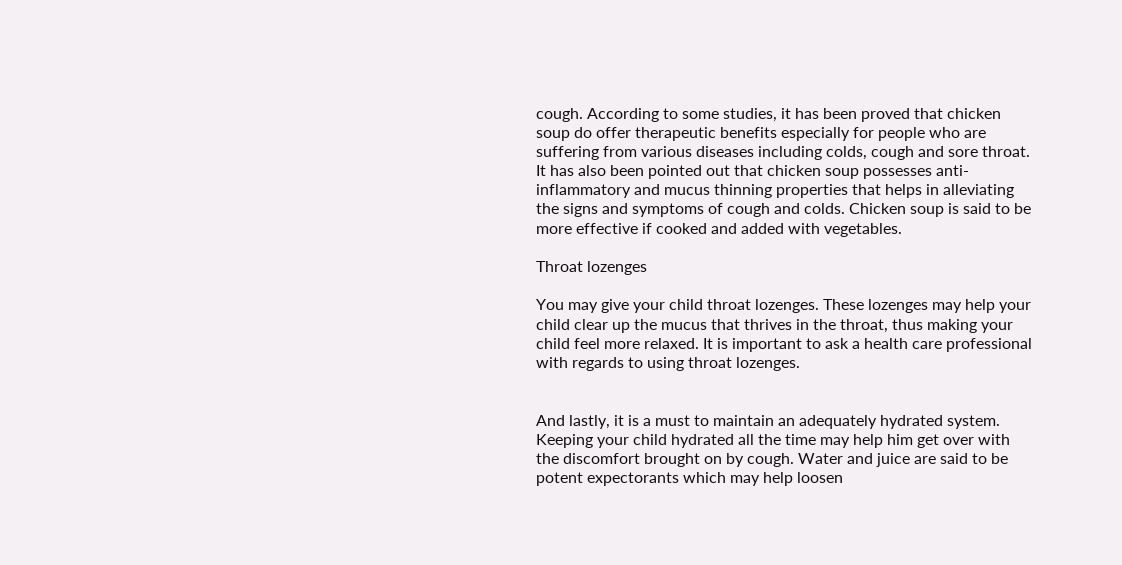cough. According to some studies, it has been proved that chicken soup do offer therapeutic benefits especially for people who are suffering from various diseases including colds, cough and sore throat. It has also been pointed out that chicken soup possesses anti-inflammatory and mucus thinning properties that helps in alleviating the signs and symptoms of cough and colds. Chicken soup is said to be more effective if cooked and added with vegetables.

Throat lozenges

You may give your child throat lozenges. These lozenges may help your child clear up the mucus that thrives in the throat, thus making your child feel more relaxed. It is important to ask a health care professional with regards to using throat lozenges.


And lastly, it is a must to maintain an adequately hydrated system. Keeping your child hydrated all the time may help him get over with the discomfort brought on by cough. Water and juice are said to be potent expectorants which may help loosen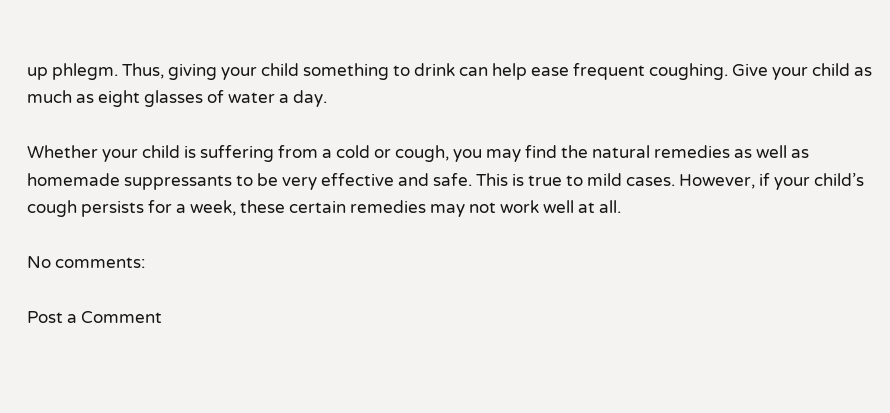up phlegm. Thus, giving your child something to drink can help ease frequent coughing. Give your child as much as eight glasses of water a day.

Whether your child is suffering from a cold or cough, you may find the natural remedies as well as homemade suppressants to be very effective and safe. This is true to mild cases. However, if your child’s cough persists for a week, these certain remedies may not work well at all.

No comments:

Post a Comment